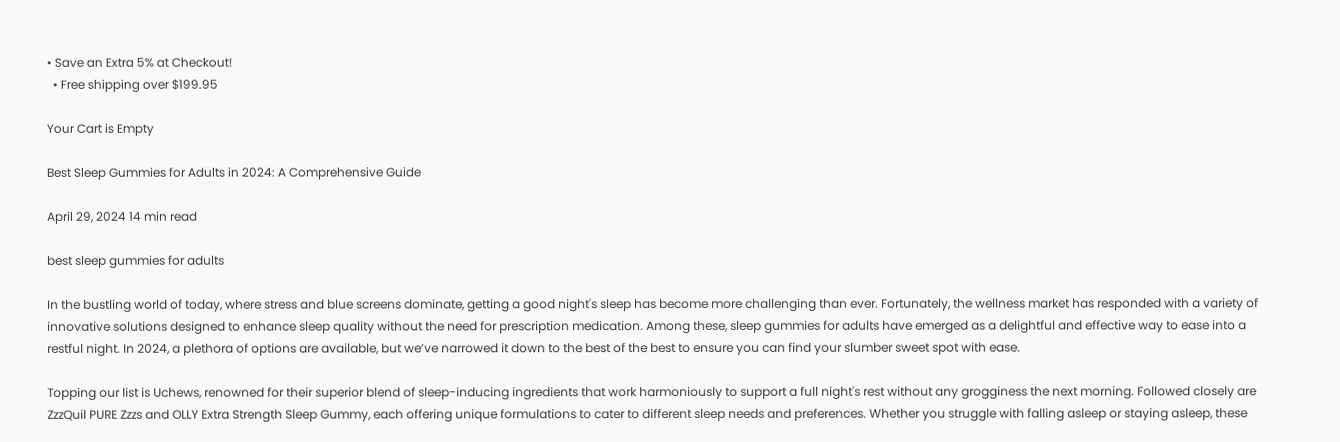• Save an Extra 5% at Checkout!
  • Free shipping over $199.95

Your Cart is Empty

Best Sleep Gummies for Adults in 2024: A Comprehensive Guide

April 29, 2024 14 min read

best sleep gummies for adults

In the bustling world of today, where stress and blue screens dominate, getting a good night's sleep has become more challenging than ever. Fortunately, the wellness market has responded with a variety of innovative solutions designed to enhance sleep quality without the need for prescription medication. Among these, sleep gummies for adults have emerged as a delightful and effective way to ease into a restful night. In 2024, a plethora of options are available, but we’ve narrowed it down to the best of the best to ensure you can find your slumber sweet spot with ease.

Topping our list is Uchews, renowned for their superior blend of sleep-inducing ingredients that work harmoniously to support a full night's rest without any grogginess the next morning. Followed closely are ZzzQuil PURE Zzzs and OLLY Extra Strength Sleep Gummy, each offering unique formulations to cater to different sleep needs and preferences. Whether you struggle with falling asleep or staying asleep, these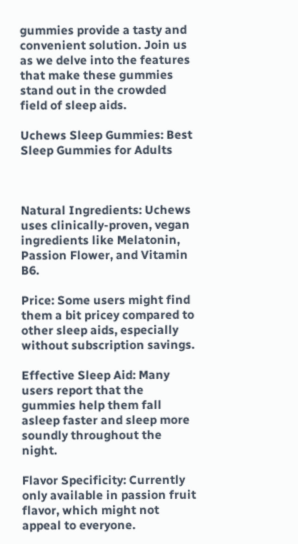gummies provide a tasty and convenient solution. Join us as we delve into the features that make these gummies stand out in the crowded field of sleep aids.

Uchews Sleep Gummies: Best Sleep Gummies for Adults



Natural Ingredients: Uchews uses clinically-proven, vegan ingredients like Melatonin, Passion Flower, and Vitamin B6.

Price: Some users might find them a bit pricey compared to other sleep aids, especially without subscription savings.

Effective Sleep Aid: Many users report that the gummies help them fall asleep faster and sleep more soundly throughout the night.

Flavor Specificity: Currently only available in passion fruit flavor, which might not appeal to everyone.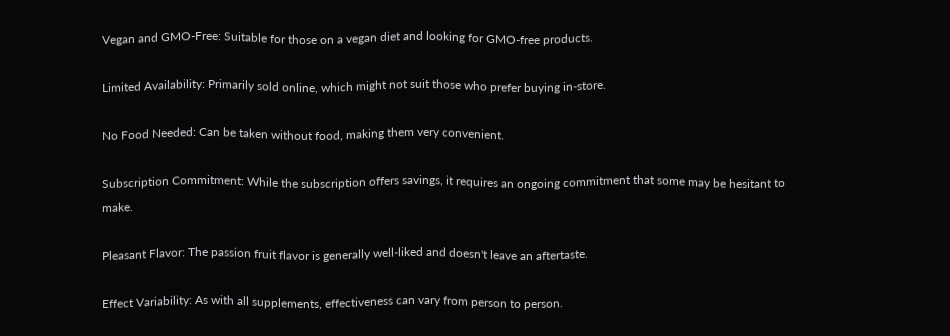Vegan and GMO-Free: Suitable for those on a vegan diet and looking for GMO-free products.

Limited Availability: Primarily sold online, which might not suit those who prefer buying in-store.

No Food Needed: Can be taken without food, making them very convenient.

Subscription Commitment: While the subscription offers savings, it requires an ongoing commitment that some may be hesitant to make.

Pleasant Flavor: The passion fruit flavor is generally well-liked and doesn't leave an aftertaste.

Effect Variability: As with all supplements, effectiveness can vary from person to person.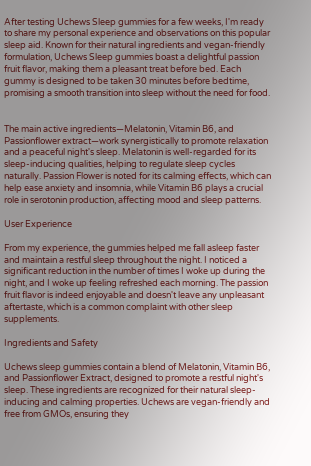After testing Uchews Sleep gummies for a few weeks, I'm ready to share my personal experience and observations on this popular sleep aid. Known for their natural ingredients and vegan-friendly formulation, Uchews Sleep gummies boast a delightful passion fruit flavor, making them a pleasant treat before bed. Each gummy is designed to be taken 30 minutes before bedtime, promising a smooth transition into sleep without the need for food.


The main active ingredients—Melatonin, Vitamin B6, and Passionflower extract—work synergistically to promote relaxation and a peaceful night's sleep. Melatonin is well-regarded for its sleep-inducing qualities, helping to regulate sleep cycles naturally. Passion Flower is noted for its calming effects, which can help ease anxiety and insomnia, while Vitamin B6 plays a crucial role in serotonin production, affecting mood and sleep patterns.

User Experience

From my experience, the gummies helped me fall asleep faster and maintain a restful sleep throughout the night. I noticed a significant reduction in the number of times I woke up during the night, and I woke up feeling refreshed each morning. The passion fruit flavor is indeed enjoyable and doesn't leave any unpleasant aftertaste, which is a common complaint with other sleep supplements.

Ingredients and Safety

Uchews sleep gummies contain a blend of Melatonin, Vitamin B6, and Passionflower Extract, designed to promote a restful night's sleep. These ingredients are recognized for their natural sleep-inducing and calming properties. Uchews are vegan-friendly and free from GMOs, ensuring they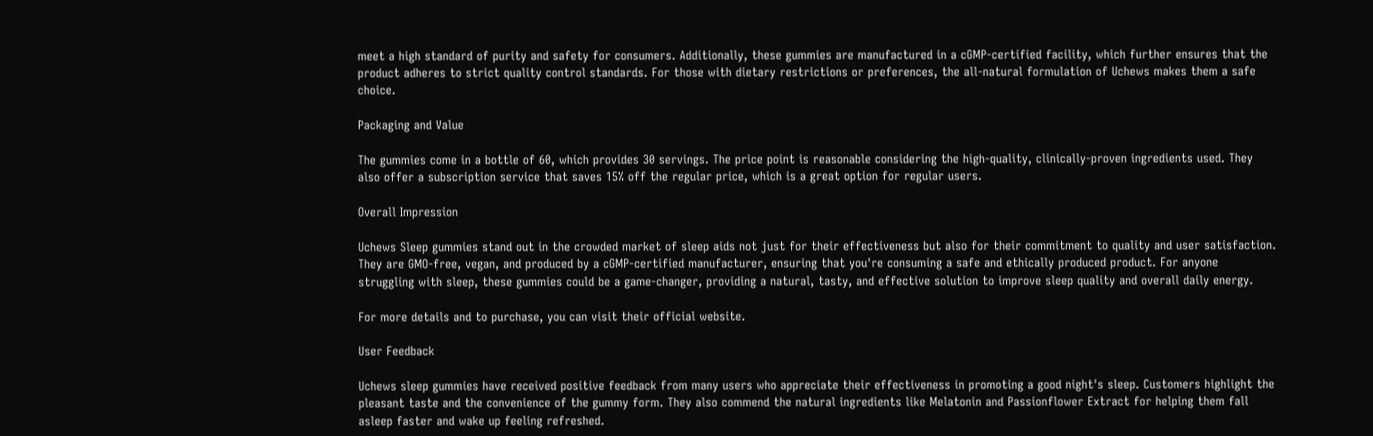meet a high standard of purity and safety for consumers. Additionally, these gummies are manufactured in a cGMP-certified facility, which further ensures that the product adheres to strict quality control standards. For those with dietary restrictions or preferences, the all-natural formulation of Uchews makes them a safe choice.

Packaging and Value

The gummies come in a bottle of 60, which provides 30 servings. The price point is reasonable considering the high-quality, clinically-proven ingredients used. They also offer a subscription service that saves 15% off the regular price, which is a great option for regular users.

Overall Impression

Uchews Sleep gummies stand out in the crowded market of sleep aids not just for their effectiveness but also for their commitment to quality and user satisfaction. They are GMO-free, vegan, and produced by a cGMP-certified manufacturer, ensuring that you're consuming a safe and ethically produced product. For anyone struggling with sleep, these gummies could be a game-changer, providing a natural, tasty, and effective solution to improve sleep quality and overall daily energy.

For more details and to purchase, you can visit their official website.

User Feedback

Uchews sleep gummies have received positive feedback from many users who appreciate their effectiveness in promoting a good night's sleep. Customers highlight the pleasant taste and the convenience of the gummy form. They also commend the natural ingredients like Melatonin and Passionflower Extract for helping them fall asleep faster and wake up feeling refreshed.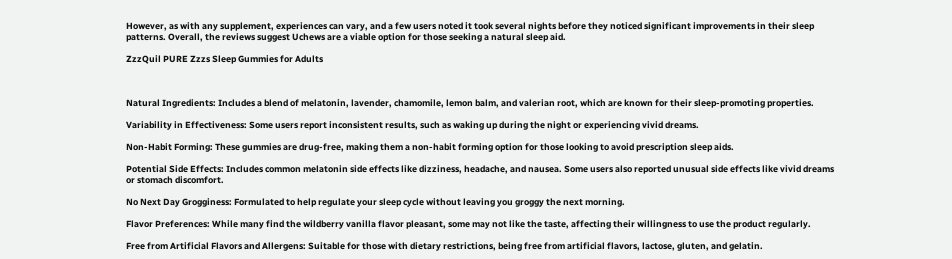However, as with any supplement, experiences can vary, and a few users noted it took several nights before they noticed significant improvements in their sleep patterns. Overall, the reviews suggest Uchews are a viable option for those seeking a natural sleep aid.

ZzzQuil PURE Zzzs Sleep Gummies for Adults



Natural Ingredients: Includes a blend of melatonin, lavender, chamomile, lemon balm, and valerian root, which are known for their sleep-promoting properties.

Variability in Effectiveness: Some users report inconsistent results, such as waking up during the night or experiencing vivid dreams.

Non-Habit Forming: These gummies are drug-free, making them a non-habit forming option for those looking to avoid prescription sleep aids.

Potential Side Effects: Includes common melatonin side effects like dizziness, headache, and nausea. Some users also reported unusual side effects like vivid dreams or stomach discomfort.

No Next Day Grogginess: Formulated to help regulate your sleep cycle without leaving you groggy the next morning.

Flavor Preferences: While many find the wildberry vanilla flavor pleasant, some may not like the taste, affecting their willingness to use the product regularly.

Free from Artificial Flavors and Allergens: Suitable for those with dietary restrictions, being free from artificial flavors, lactose, gluten, and gelatin.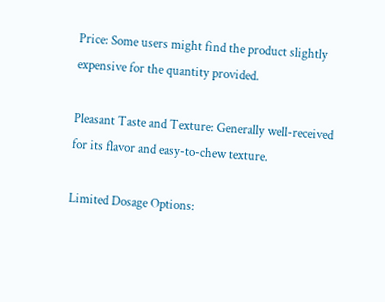Price: Some users might find the product slightly expensive for the quantity provided.

Pleasant Taste and Texture: Generally well-received for its flavor and easy-to-chew texture.

Limited Dosage Options: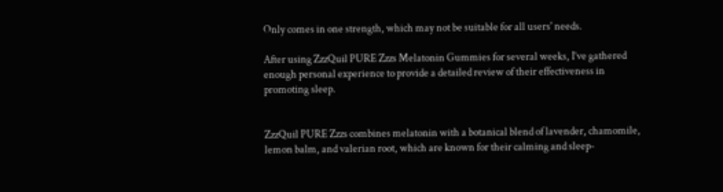Only comes in one strength, which may not be suitable for all users' needs.

After using ZzzQuil PURE Zzzs Melatonin Gummies for several weeks, I’ve gathered enough personal experience to provide a detailed review of their effectiveness in promoting sleep.


ZzzQuil PURE Zzzs combines melatonin with a botanical blend of lavender, chamomile, lemon balm, and valerian root, which are known for their calming and sleep-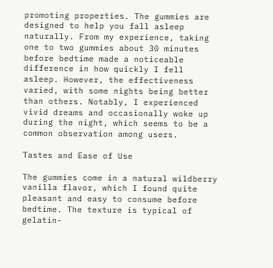promoting properties. The gummies are designed to help you fall asleep naturally. From my experience, taking one to two gummies about 30 minutes before bedtime made a noticeable difference in how quickly I fell asleep. However, the effectiveness varied, with some nights being better than others. Notably, I experienced vivid dreams and occasionally woke up during the night, which seems to be a common observation among users.

Tastes and Ease of Use

The gummies come in a natural wildberry vanilla flavor, which I found quite pleasant and easy to consume before bedtime. The texture is typical of gelatin-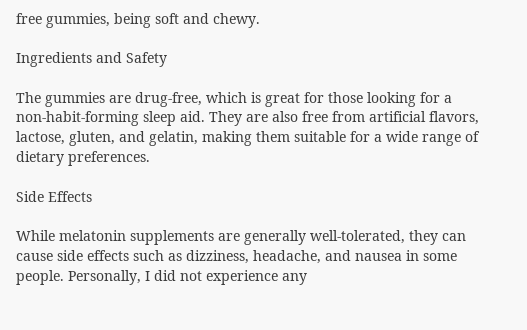free gummies, being soft and chewy.

Ingredients and Safety

The gummies are drug-free, which is great for those looking for a non-habit-forming sleep aid. They are also free from artificial flavors, lactose, gluten, and gelatin, making them suitable for a wide range of dietary preferences.

Side Effects

While melatonin supplements are generally well-tolerated, they can cause side effects such as dizziness, headache, and nausea in some people. Personally, I did not experience any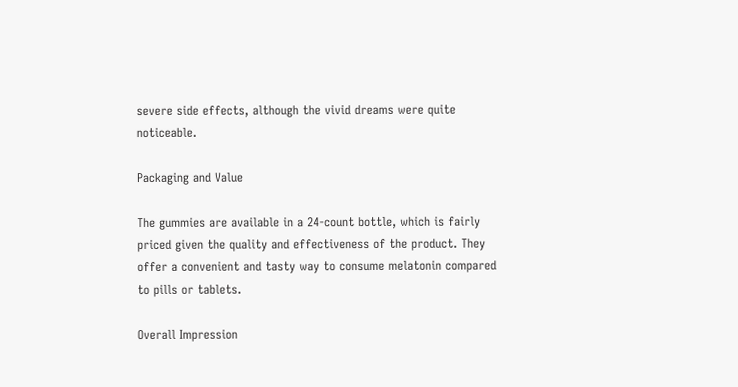severe side effects, although the vivid dreams were quite noticeable.

Packaging and Value

The gummies are available in a 24-count bottle, which is fairly priced given the quality and effectiveness of the product. They offer a convenient and tasty way to consume melatonin compared to pills or tablets.

Overall Impression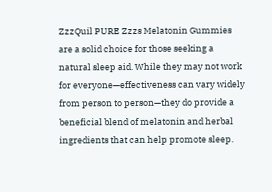ZzzQuil PURE Zzzs Melatonin Gummies are a solid choice for those seeking a natural sleep aid. While they may not work for everyone—effectiveness can vary widely from person to person—they do provide a beneficial blend of melatonin and herbal ingredients that can help promote sleep.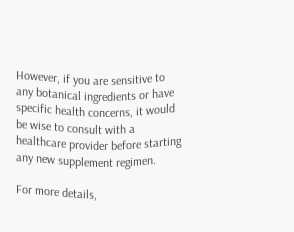However, if you are sensitive to any botanical ingredients or have specific health concerns, it would be wise to consult with a healthcare provider before starting any new supplement regimen.

For more details,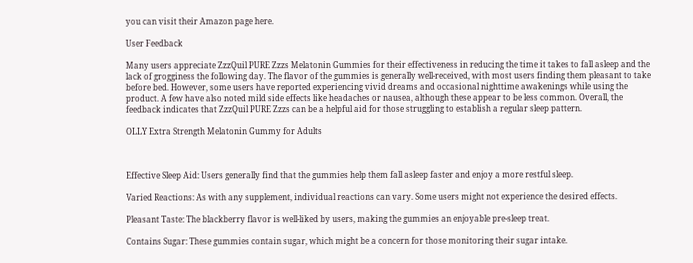you can visit their Amazon page here.

User Feedback

Many users appreciate ZzzQuil PURE Zzzs Melatonin Gummies for their effectiveness in reducing the time it takes to fall asleep and the lack of grogginess the following day. The flavor of the gummies is generally well-received, with most users finding them pleasant to take before bed. However, some users have reported experiencing vivid dreams and occasional nighttime awakenings while using the product. A few have also noted mild side effects like headaches or nausea, although these appear to be less common. Overall, the feedback indicates that ZzzQuil PURE Zzzs can be a helpful aid for those struggling to establish a regular sleep pattern.

OLLY Extra Strength Melatonin Gummy for Adults



Effective Sleep Aid: Users generally find that the gummies help them fall asleep faster and enjoy a more restful sleep.

Varied Reactions: As with any supplement, individual reactions can vary. Some users might not experience the desired effects.

Pleasant Taste: The blackberry flavor is well-liked by users, making the gummies an enjoyable pre-sleep treat.

Contains Sugar: These gummies contain sugar, which might be a concern for those monitoring their sugar intake.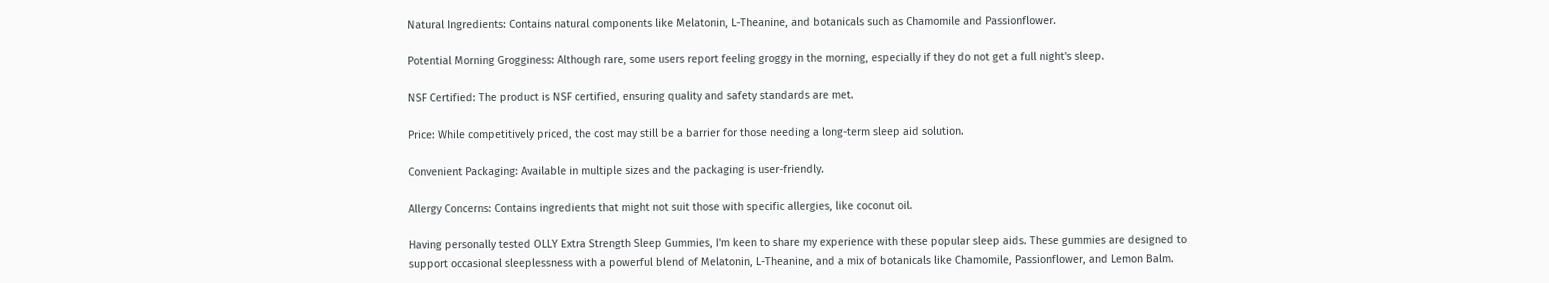Natural Ingredients: Contains natural components like Melatonin, L-Theanine, and botanicals such as Chamomile and Passionflower.

Potential Morning Grogginess: Although rare, some users report feeling groggy in the morning, especially if they do not get a full night's sleep.

NSF Certified: The product is NSF certified, ensuring quality and safety standards are met.

Price: While competitively priced, the cost may still be a barrier for those needing a long-term sleep aid solution.

Convenient Packaging: Available in multiple sizes and the packaging is user-friendly.

Allergy Concerns: Contains ingredients that might not suit those with specific allergies, like coconut oil.

Having personally tested OLLY Extra Strength Sleep Gummies, I'm keen to share my experience with these popular sleep aids. These gummies are designed to support occasional sleeplessness with a powerful blend of Melatonin, L-Theanine, and a mix of botanicals like Chamomile, Passionflower, and Lemon Balm.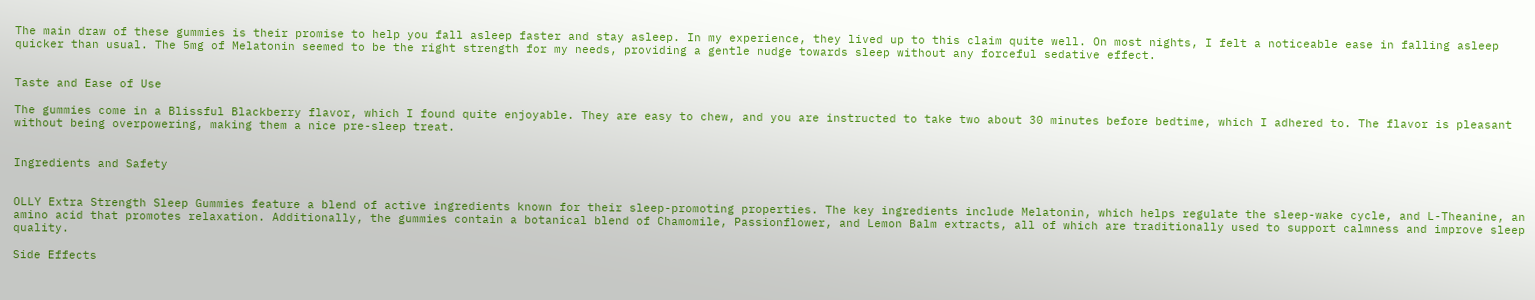The main draw of these gummies is their promise to help you fall asleep faster and stay asleep. In my experience, they lived up to this claim quite well. On most nights, I felt a noticeable ease in falling asleep quicker than usual. The 5mg of Melatonin seemed to be the right strength for my needs, providing a gentle nudge towards sleep without any forceful sedative effect.


Taste and Ease of Use

The gummies come in a Blissful Blackberry flavor, which I found quite enjoyable. They are easy to chew, and you are instructed to take two about 30 minutes before bedtime, which I adhered to. The flavor is pleasant without being overpowering, making them a nice pre-sleep treat.


Ingredients and Safety


OLLY Extra Strength Sleep Gummies feature a blend of active ingredients known for their sleep-promoting properties. The key ingredients include Melatonin, which helps regulate the sleep-wake cycle, and L-Theanine, an amino acid that promotes relaxation. Additionally, the gummies contain a botanical blend of Chamomile, Passionflower, and Lemon Balm extracts, all of which are traditionally used to support calmness and improve sleep quality.

Side Effects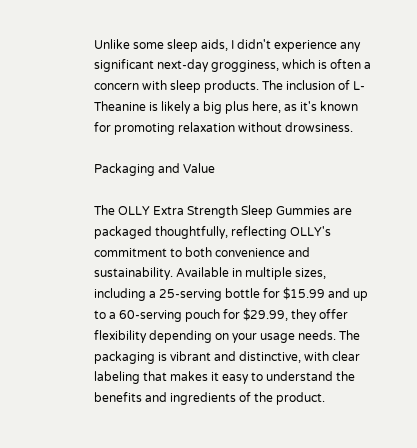Unlike some sleep aids, I didn't experience any significant next-day grogginess, which is often a concern with sleep products. The inclusion of L-Theanine is likely a big plus here, as it's known for promoting relaxation without drowsiness.

Packaging and Value

The OLLY Extra Strength Sleep Gummies are packaged thoughtfully, reflecting OLLY's commitment to both convenience and sustainability. Available in multiple sizes, including a 25-serving bottle for $15.99 and up to a 60-serving pouch for $29.99, they offer flexibility depending on your usage needs. The packaging is vibrant and distinctive, with clear labeling that makes it easy to understand the benefits and ingredients of the product.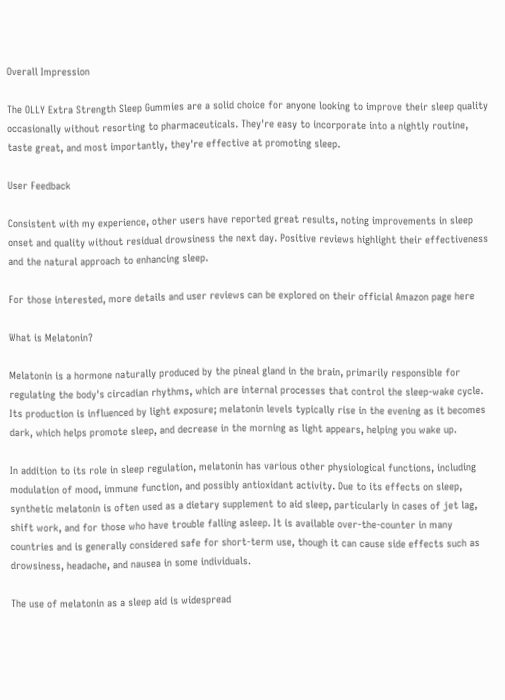Overall Impression

The OLLY Extra Strength Sleep Gummies are a solid choice for anyone looking to improve their sleep quality occasionally without resorting to pharmaceuticals. They're easy to incorporate into a nightly routine, taste great, and most importantly, they're effective at promoting sleep.

User Feedback

Consistent with my experience, other users have reported great results, noting improvements in sleep onset and quality without residual drowsiness the next day. Positive reviews highlight their effectiveness and the natural approach to enhancing sleep.

For those interested, more details and user reviews can be explored on their official Amazon page here

What is Melatonin?

Melatonin is a hormone naturally produced by the pineal gland in the brain, primarily responsible for regulating the body's circadian rhythms, which are internal processes that control the sleep-wake cycle. Its production is influenced by light exposure; melatonin levels typically rise in the evening as it becomes dark, which helps promote sleep, and decrease in the morning as light appears, helping you wake up.

In addition to its role in sleep regulation, melatonin has various other physiological functions, including modulation of mood, immune function, and possibly antioxidant activity. Due to its effects on sleep, synthetic melatonin is often used as a dietary supplement to aid sleep, particularly in cases of jet lag, shift work, and for those who have trouble falling asleep. It is available over-the-counter in many countries and is generally considered safe for short-term use, though it can cause side effects such as drowsiness, headache, and nausea in some individuals.

The use of melatonin as a sleep aid is widespread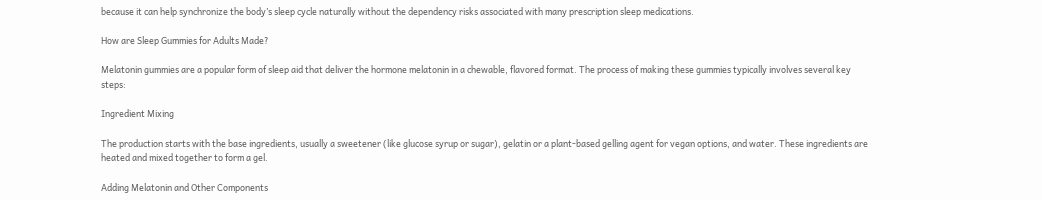because it can help synchronize the body’s sleep cycle naturally without the dependency risks associated with many prescription sleep medications.

How are Sleep Gummies for Adults Made?

Melatonin gummies are a popular form of sleep aid that deliver the hormone melatonin in a chewable, flavored format. The process of making these gummies typically involves several key steps:

Ingredient Mixing

The production starts with the base ingredients, usually a sweetener (like glucose syrup or sugar), gelatin or a plant-based gelling agent for vegan options, and water. These ingredients are heated and mixed together to form a gel.

Adding Melatonin and Other Components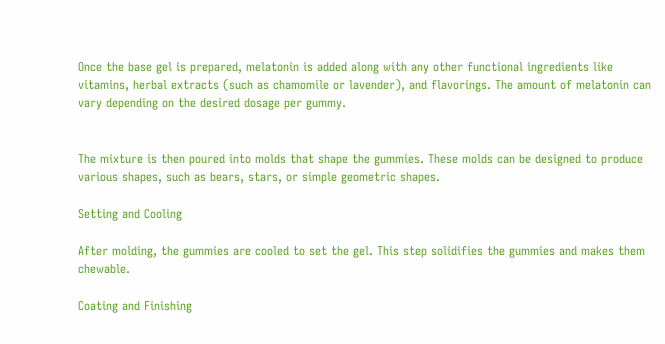Once the base gel is prepared, melatonin is added along with any other functional ingredients like vitamins, herbal extracts (such as chamomile or lavender), and flavorings. The amount of melatonin can vary depending on the desired dosage per gummy.


The mixture is then poured into molds that shape the gummies. These molds can be designed to produce various shapes, such as bears, stars, or simple geometric shapes.

Setting and Cooling

After molding, the gummies are cooled to set the gel. This step solidifies the gummies and makes them chewable.

Coating and Finishing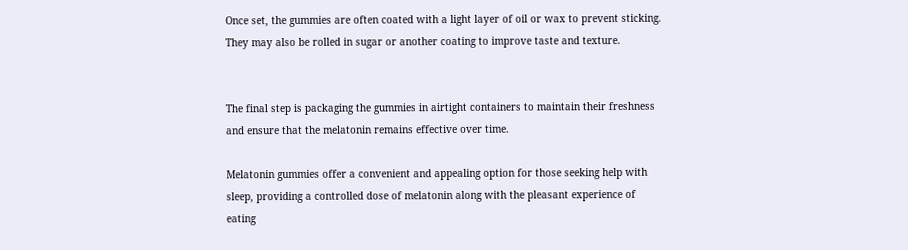Once set, the gummies are often coated with a light layer of oil or wax to prevent sticking. They may also be rolled in sugar or another coating to improve taste and texture.


The final step is packaging the gummies in airtight containers to maintain their freshness and ensure that the melatonin remains effective over time.

Melatonin gummies offer a convenient and appealing option for those seeking help with sleep, providing a controlled dose of melatonin along with the pleasant experience of eating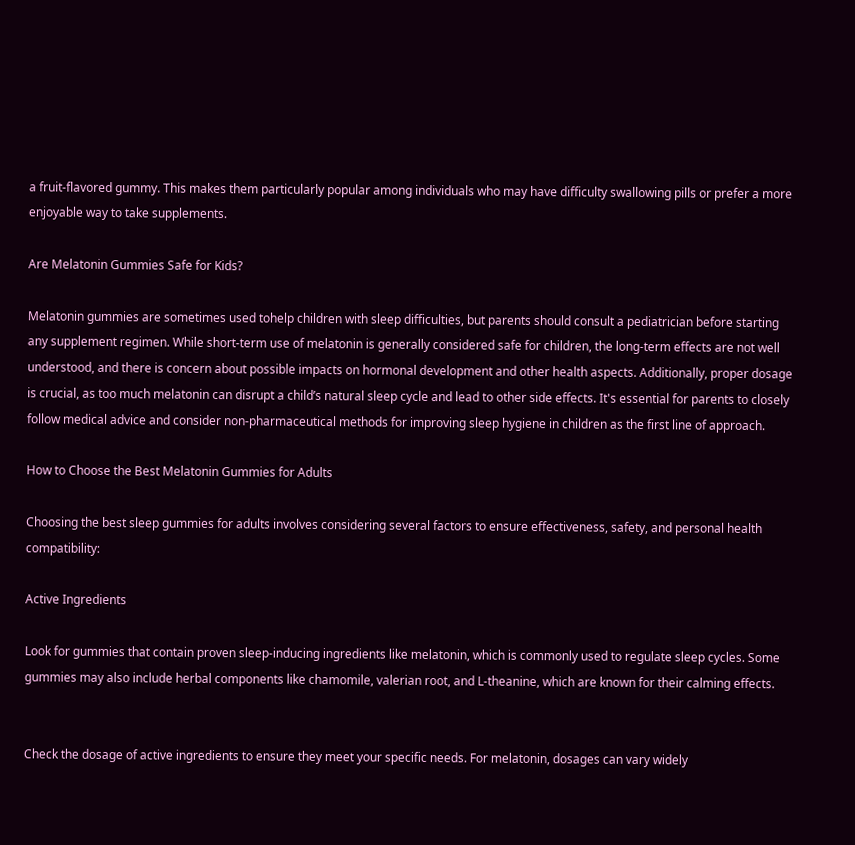a fruit-flavored gummy. This makes them particularly popular among individuals who may have difficulty swallowing pills or prefer a more enjoyable way to take supplements.

Are Melatonin Gummies Safe for Kids?

Melatonin gummies are sometimes used tohelp children with sleep difficulties, but parents should consult a pediatrician before starting any supplement regimen. While short-term use of melatonin is generally considered safe for children, the long-term effects are not well understood, and there is concern about possible impacts on hormonal development and other health aspects. Additionally, proper dosage is crucial, as too much melatonin can disrupt a child’s natural sleep cycle and lead to other side effects. It's essential for parents to closely follow medical advice and consider non-pharmaceutical methods for improving sleep hygiene in children as the first line of approach.

How to Choose the Best Melatonin Gummies for Adults

Choosing the best sleep gummies for adults involves considering several factors to ensure effectiveness, safety, and personal health compatibility:

Active Ingredients

Look for gummies that contain proven sleep-inducing ingredients like melatonin, which is commonly used to regulate sleep cycles. Some gummies may also include herbal components like chamomile, valerian root, and L-theanine, which are known for their calming effects.


Check the dosage of active ingredients to ensure they meet your specific needs. For melatonin, dosages can vary widely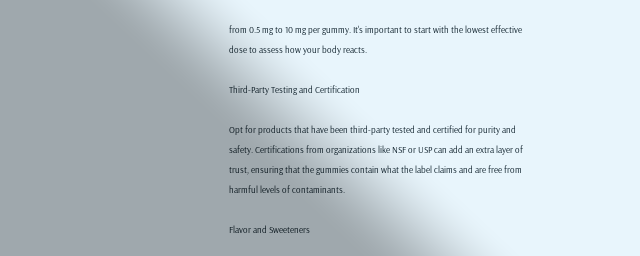from 0.5 mg to 10 mg per gummy. It's important to start with the lowest effective dose to assess how your body reacts.

Third-Party Testing and Certification

Opt for products that have been third-party tested and certified for purity and safety. Certifications from organizations like NSF or USP can add an extra layer of trust, ensuring that the gummies contain what the label claims and are free from harmful levels of contaminants.

Flavor and Sweeteners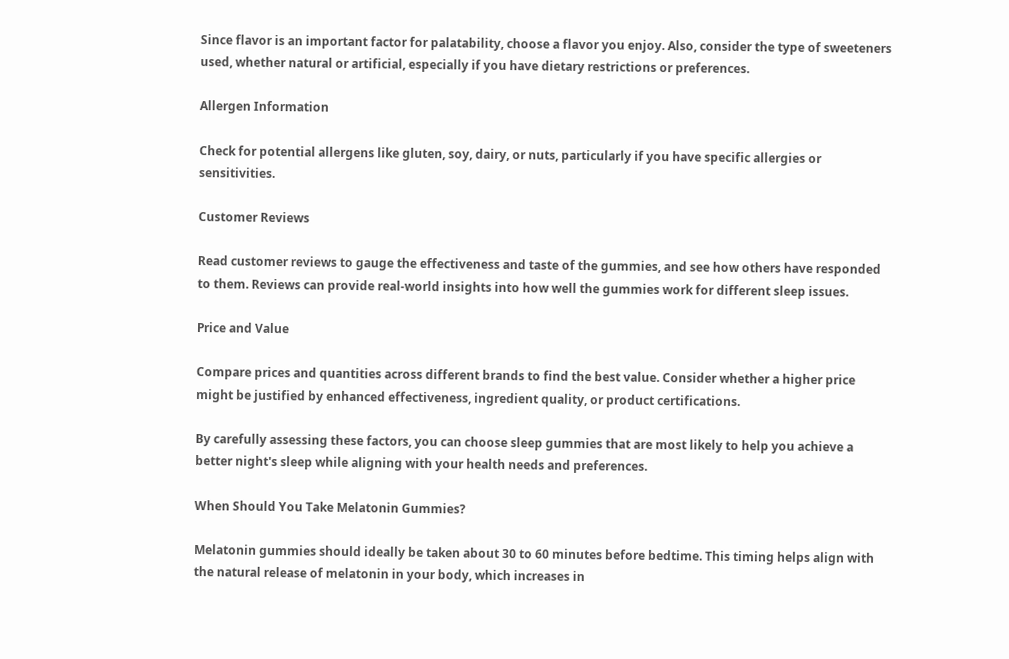Since flavor is an important factor for palatability, choose a flavor you enjoy. Also, consider the type of sweeteners used, whether natural or artificial, especially if you have dietary restrictions or preferences.

Allergen Information

Check for potential allergens like gluten, soy, dairy, or nuts, particularly if you have specific allergies or sensitivities.

Customer Reviews

Read customer reviews to gauge the effectiveness and taste of the gummies, and see how others have responded to them. Reviews can provide real-world insights into how well the gummies work for different sleep issues.

Price and Value

Compare prices and quantities across different brands to find the best value. Consider whether a higher price might be justified by enhanced effectiveness, ingredient quality, or product certifications.

By carefully assessing these factors, you can choose sleep gummies that are most likely to help you achieve a better night's sleep while aligning with your health needs and preferences.

When Should You Take Melatonin Gummies?

Melatonin gummies should ideally be taken about 30 to 60 minutes before bedtime. This timing helps align with the natural release of melatonin in your body, which increases in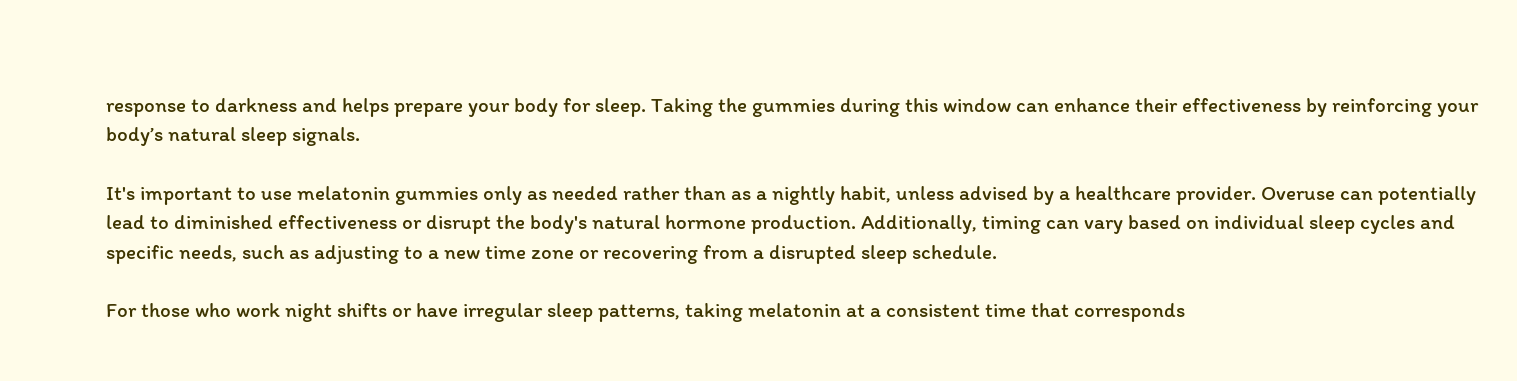response to darkness and helps prepare your body for sleep. Taking the gummies during this window can enhance their effectiveness by reinforcing your body’s natural sleep signals.

It's important to use melatonin gummies only as needed rather than as a nightly habit, unless advised by a healthcare provider. Overuse can potentially lead to diminished effectiveness or disrupt the body's natural hormone production. Additionally, timing can vary based on individual sleep cycles and specific needs, such as adjusting to a new time zone or recovering from a disrupted sleep schedule.

For those who work night shifts or have irregular sleep patterns, taking melatonin at a consistent time that corresponds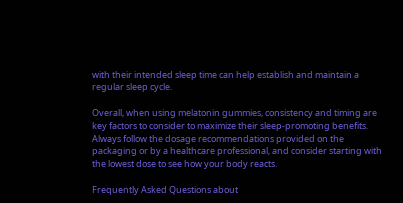with their intended sleep time can help establish and maintain a regular sleep cycle.

Overall, when using melatonin gummies, consistency and timing are key factors to consider to maximize their sleep-promoting benefits. Always follow the dosage recommendations provided on the packaging or by a healthcare professional, and consider starting with the lowest dose to see how your body reacts.

Frequently Asked Questions about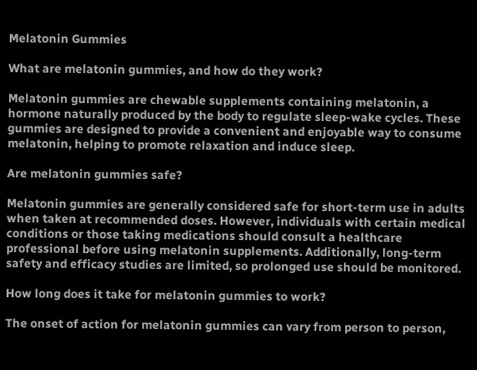Melatonin Gummies

What are melatonin gummies, and how do they work?

Melatonin gummies are chewable supplements containing melatonin, a hormone naturally produced by the body to regulate sleep-wake cycles. These gummies are designed to provide a convenient and enjoyable way to consume melatonin, helping to promote relaxation and induce sleep.

Are melatonin gummies safe?

Melatonin gummies are generally considered safe for short-term use in adults when taken at recommended doses. However, individuals with certain medical conditions or those taking medications should consult a healthcare professional before using melatonin supplements. Additionally, long-term safety and efficacy studies are limited, so prolonged use should be monitored.

How long does it take for melatonin gummies to work?

The onset of action for melatonin gummies can vary from person to person,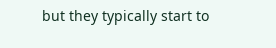but they typically start to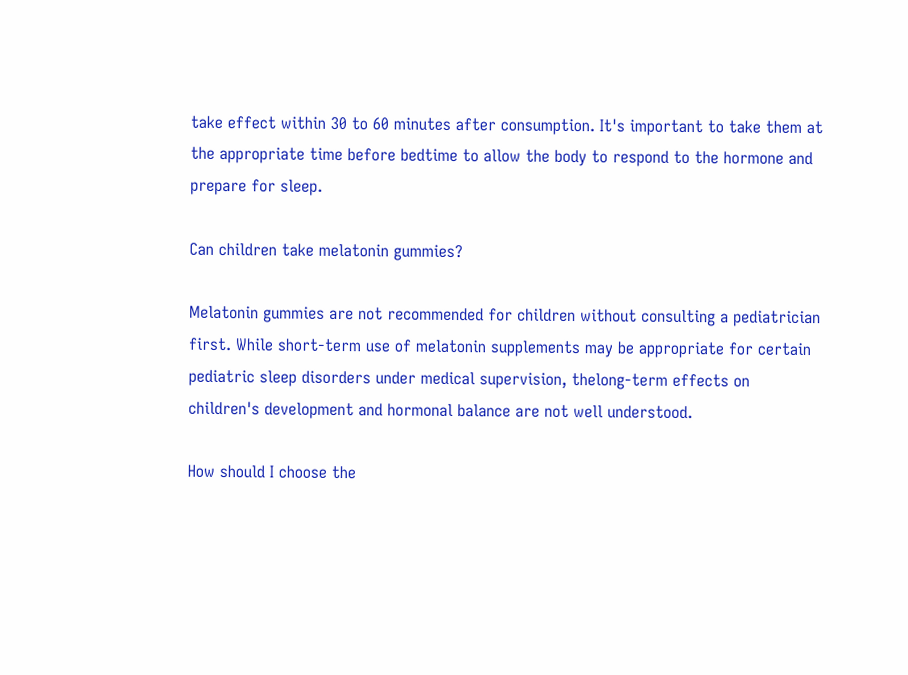take effect within 30 to 60 minutes after consumption. It's important to take them at the appropriate time before bedtime to allow the body to respond to the hormone and prepare for sleep.

Can children take melatonin gummies?

Melatonin gummies are not recommended for children without consulting a pediatrician first. While short-term use of melatonin supplements may be appropriate for certain pediatric sleep disorders under medical supervision, thelong-term effects on children's development and hormonal balance are not well understood.

How should I choose the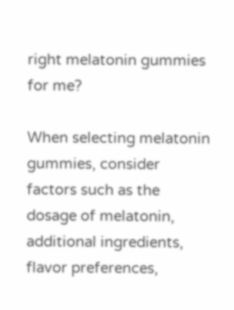right melatonin gummies for me?

When selecting melatonin gummies, consider factors such as the dosage of melatonin, additional ingredients, flavor preferences,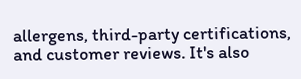allergens, third-party certifications, and customer reviews. It's also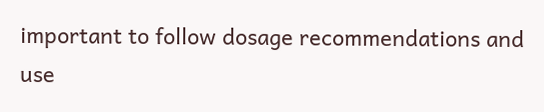important to follow dosage recommendations and use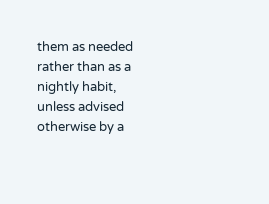them as needed rather than as a nightly habit, unless advised otherwise by a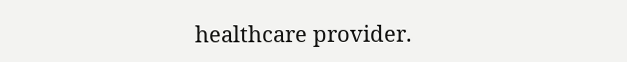healthcare provider.